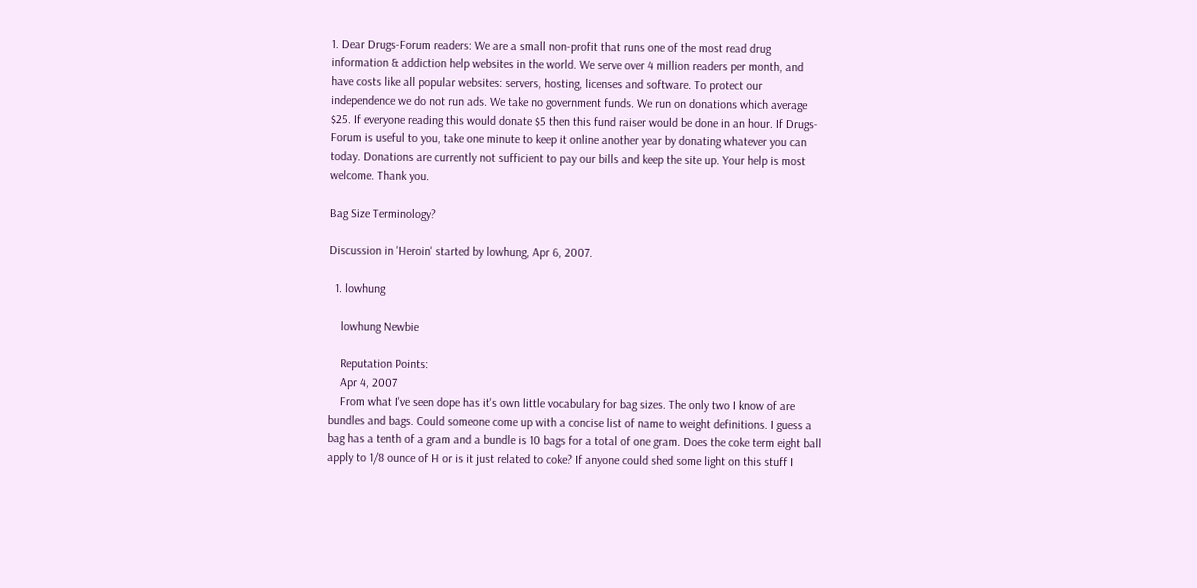1. Dear Drugs-Forum readers: We are a small non-profit that runs one of the most read drug information & addiction help websites in the world. We serve over 4 million readers per month, and have costs like all popular websites: servers, hosting, licenses and software. To protect our independence we do not run ads. We take no government funds. We run on donations which average $25. If everyone reading this would donate $5 then this fund raiser would be done in an hour. If Drugs-Forum is useful to you, take one minute to keep it online another year by donating whatever you can today. Donations are currently not sufficient to pay our bills and keep the site up. Your help is most welcome. Thank you.

Bag Size Terminology?

Discussion in 'Heroin' started by lowhung, Apr 6, 2007.

  1. lowhung

    lowhung Newbie

    Reputation Points:
    Apr 4, 2007
    From what I've seen dope has it's own little vocabulary for bag sizes. The only two I know of are bundles and bags. Could someone come up with a concise list of name to weight definitions. I guess a bag has a tenth of a gram and a bundle is 10 bags for a total of one gram. Does the coke term eight ball apply to 1/8 ounce of H or is it just related to coke? If anyone could shed some light on this stuff I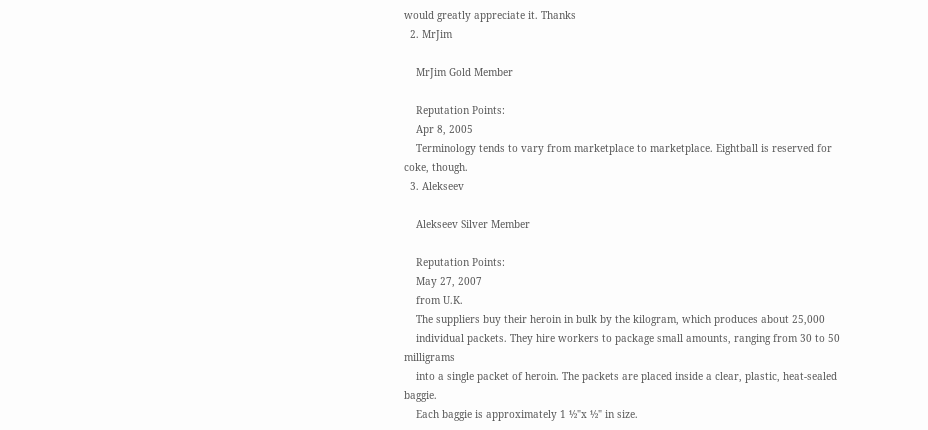would greatly appreciate it. Thanks
  2. MrJim

    MrJim Gold Member

    Reputation Points:
    Apr 8, 2005
    Terminology tends to vary from marketplace to marketplace. Eightball is reserved for coke, though.
  3. Alekseev

    Alekseev Silver Member

    Reputation Points:
    May 27, 2007
    from U.K.
    The suppliers buy their heroin in bulk by the kilogram, which produces about 25,000
    individual packets. They hire workers to package small amounts, ranging from 30 to 50 milligrams
    into a single packet of heroin. The packets are placed inside a clear, plastic, heat-sealed baggie.
    Each baggie is approximately 1 ½"x ½" in size.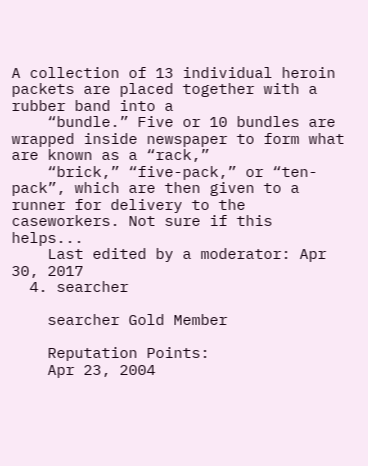A collection of 13 individual heroin packets are placed together with a rubber band into a
    “bundle.” Five or 10 bundles are wrapped inside newspaper to form what are known as a “rack,”
    “brick,” “five-pack,” or “ten-pack”, which are then given to a runner for delivery to the caseworkers. Not sure if this helps...
    Last edited by a moderator: Apr 30, 2017
  4. searcher

    searcher Gold Member

    Reputation Points:
    Apr 23, 2004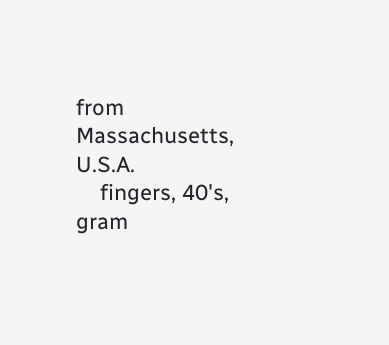from Massachusetts, U.S.A.
    fingers, 40's, gram